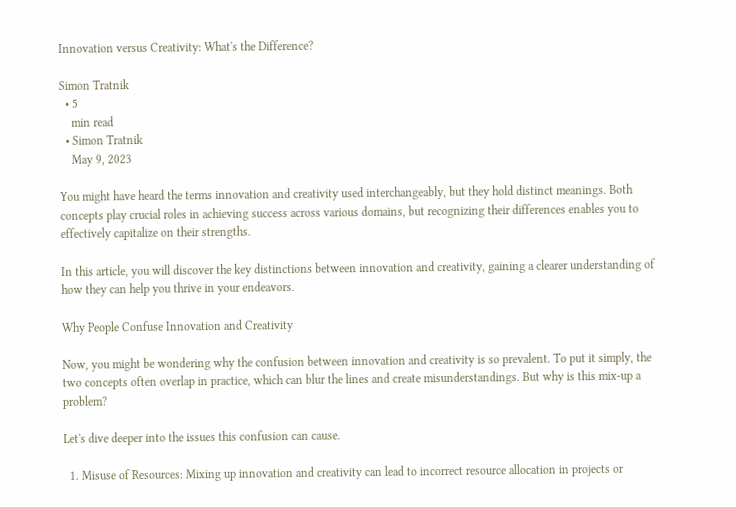Innovation versus Creativity: What's the Difference?

Simon Tratnik
  • 5
    min read
  • Simon Tratnik
    May 9, 2023

You might have heard the terms innovation and creativity used interchangeably, but they hold distinct meanings. Both concepts play crucial roles in achieving success across various domains, but recognizing their differences enables you to effectively capitalize on their strengths.

In this article, you will discover the key distinctions between innovation and creativity, gaining a clearer understanding of how they can help you thrive in your endeavors.

Why People Confuse Innovation and Creativity

Now, you might be wondering why the confusion between innovation and creativity is so prevalent. To put it simply, the two concepts often overlap in practice, which can blur the lines and create misunderstandings. But why is this mix-up a problem?

Let's dive deeper into the issues this confusion can cause.

  1. Misuse of Resources: Mixing up innovation and creativity can lead to incorrect resource allocation in projects or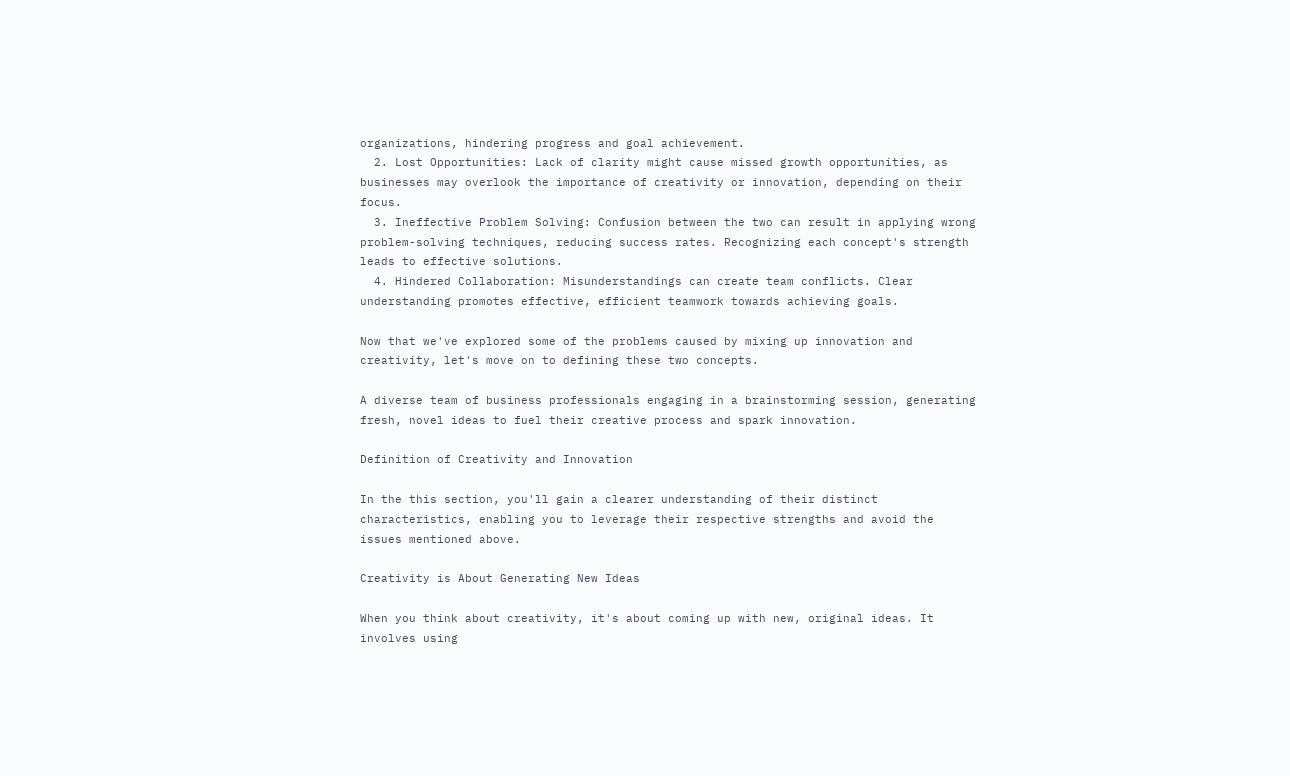organizations, hindering progress and goal achievement.
  2. Lost Opportunities: Lack of clarity might cause missed growth opportunities, as businesses may overlook the importance of creativity or innovation, depending on their focus.
  3. Ineffective Problem Solving: Confusion between the two can result in applying wrong problem-solving techniques, reducing success rates. Recognizing each concept's strength leads to effective solutions.
  4. Hindered Collaboration: Misunderstandings can create team conflicts. Clear understanding promotes effective, efficient teamwork towards achieving goals.

Now that we've explored some of the problems caused by mixing up innovation and creativity, let's move on to defining these two concepts.

A diverse team of business professionals engaging in a brainstorming session, generating fresh, novel ideas to fuel their creative process and spark innovation.

Definition of Creativity and Innovation

In the this section, you'll gain a clearer understanding of their distinct characteristics, enabling you to leverage their respective strengths and avoid the issues mentioned above.

Creativity is About Generating New Ideas

When you think about creativity, it's about coming up with new, original ideas. It involves using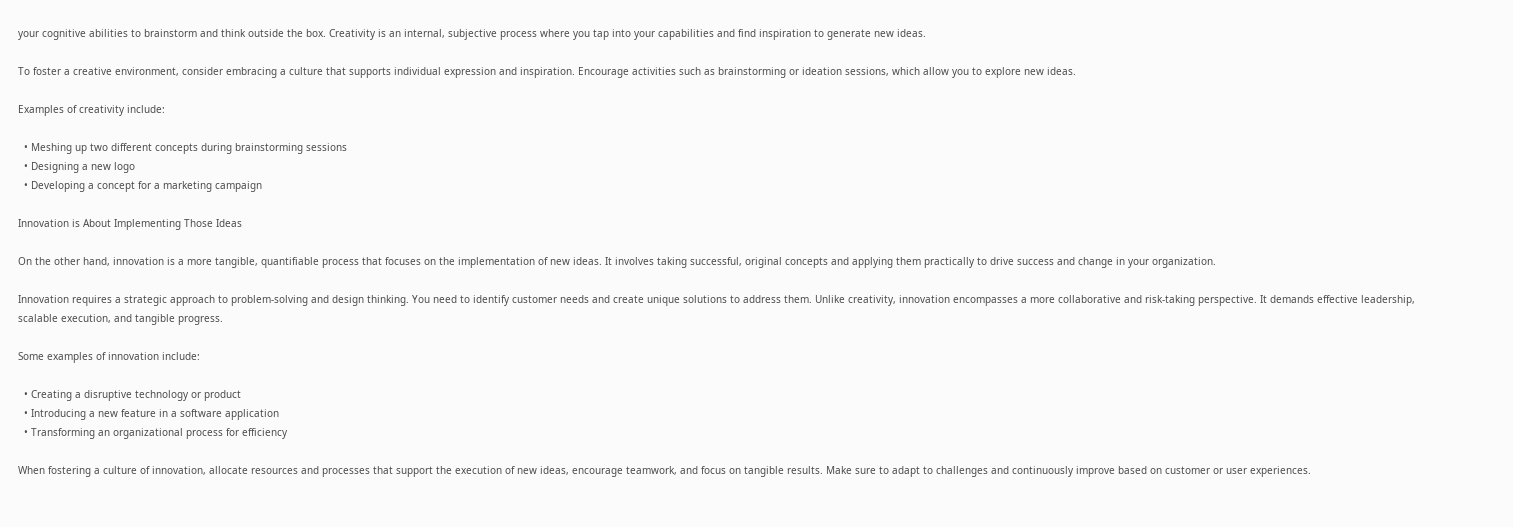your cognitive abilities to brainstorm and think outside the box. Creativity is an internal, subjective process where you tap into your capabilities and find inspiration to generate new ideas.

To foster a creative environment, consider embracing a culture that supports individual expression and inspiration. Encourage activities such as brainstorming or ideation sessions, which allow you to explore new ideas.

Examples of creativity include:

  • Meshing up two different concepts during brainstorming sessions
  • Designing a new logo
  • Developing a concept for a marketing campaign

Innovation is About Implementing Those Ideas

On the other hand, innovation is a more tangible, quantifiable process that focuses on the implementation of new ideas. It involves taking successful, original concepts and applying them practically to drive success and change in your organization.

Innovation requires a strategic approach to problem-solving and design thinking. You need to identify customer needs and create unique solutions to address them. Unlike creativity, innovation encompasses a more collaborative and risk-taking perspective. It demands effective leadership, scalable execution, and tangible progress.

Some examples of innovation include:

  • Creating a disruptive technology or product
  • Introducing a new feature in a software application
  • Transforming an organizational process for efficiency

When fostering a culture of innovation, allocate resources and processes that support the execution of new ideas, encourage teamwork, and focus on tangible results. Make sure to adapt to challenges and continuously improve based on customer or user experiences.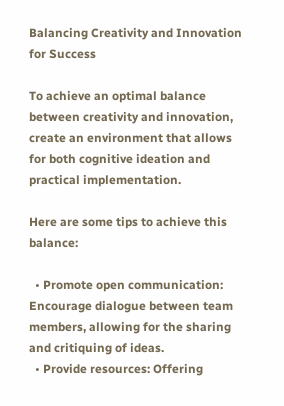Balancing Creativity and Innovation for Success

To achieve an optimal balance between creativity and innovation, create an environment that allows for both cognitive ideation and practical implementation.

Here are some tips to achieve this balance:

  • Promote open communication: Encourage dialogue between team members, allowing for the sharing and critiquing of ideas.
  • Provide resources: Offering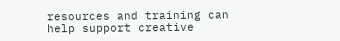resources and training can help support creative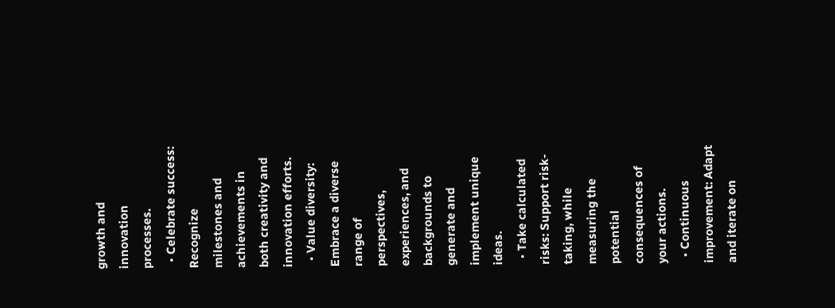growth and innovation processes.
  • Celebrate success: Recognize milestones and achievements in both creativity and innovation efforts.
  • Value diversity: Embrace a diverse range of perspectives, experiences, and backgrounds to generate and implement unique ideas.
  • Take calculated risks: Support risk-taking, while measuring the potential consequences of your actions.
  • Continuous improvement: Adapt and iterate on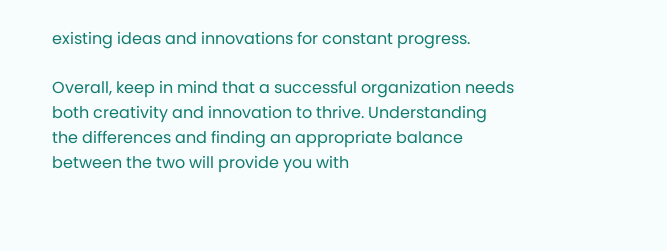existing ideas and innovations for constant progress.

Overall, keep in mind that a successful organization needs both creativity and innovation to thrive. Understanding the differences and finding an appropriate balance between the two will provide you with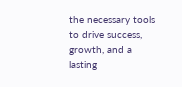the necessary tools to drive success, growth, and a lasting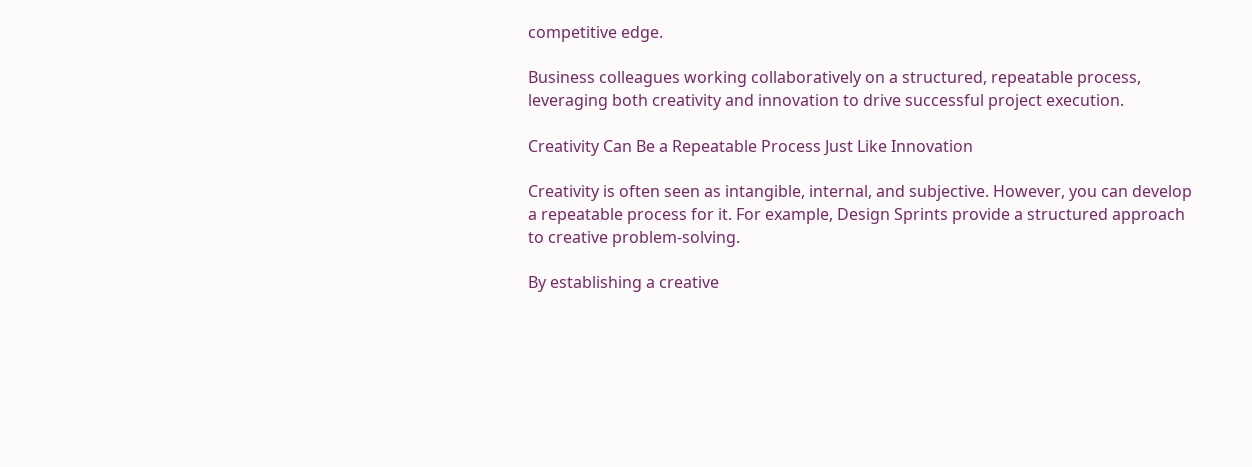competitive edge.

Business colleagues working collaboratively on a structured, repeatable process, leveraging both creativity and innovation to drive successful project execution.

Creativity Can Be a Repeatable Process Just Like Innovation

Creativity is often seen as intangible, internal, and subjective. However, you can develop a repeatable process for it. For example, Design Sprints provide a structured approach to creative problem-solving.

By establishing a creative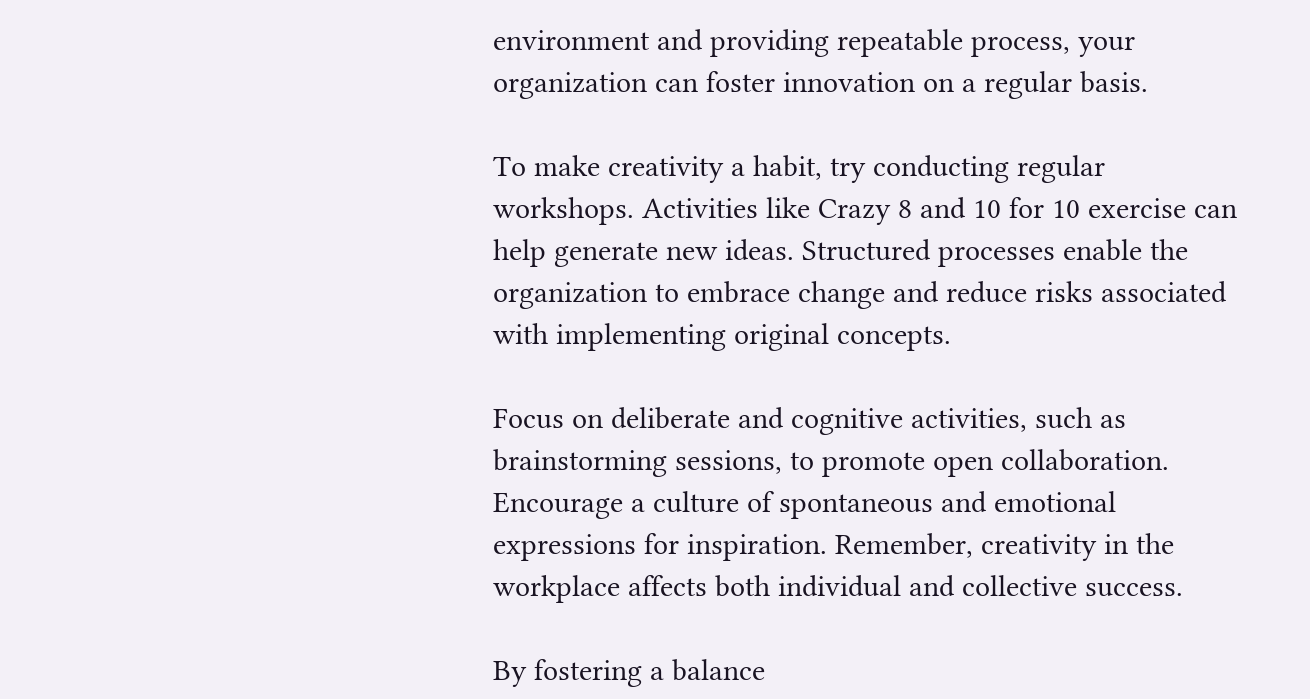environment and providing repeatable process, your organization can foster innovation on a regular basis.

To make creativity a habit, try conducting regular workshops. Activities like Crazy 8 and 10 for 10 exercise can help generate new ideas. Structured processes enable the organization to embrace change and reduce risks associated with implementing original concepts.

Focus on deliberate and cognitive activities, such as brainstorming sessions, to promote open collaboration. Encourage a culture of spontaneous and emotional expressions for inspiration. Remember, creativity in the workplace affects both individual and collective success.

By fostering a balance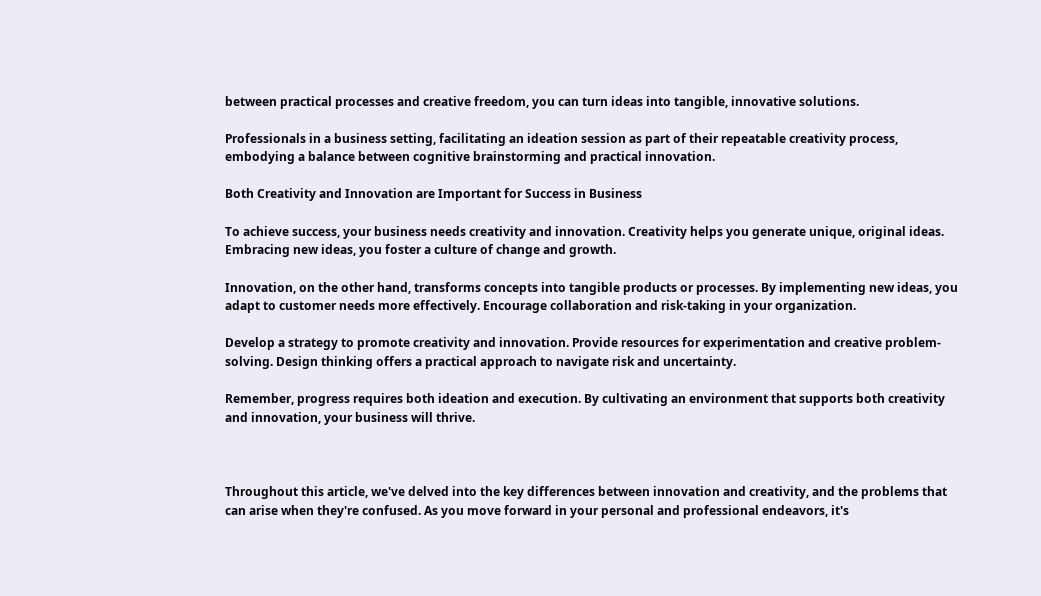between practical processes and creative freedom, you can turn ideas into tangible, innovative solutions.

Professionals in a business setting, facilitating an ideation session as part of their repeatable creativity process, embodying a balance between cognitive brainstorming and practical innovation.

Both Creativity and Innovation are Important for Success in Business

To achieve success, your business needs creativity and innovation. Creativity helps you generate unique, original ideas. Embracing new ideas, you foster a culture of change and growth.

Innovation, on the other hand, transforms concepts into tangible products or processes. By implementing new ideas, you adapt to customer needs more effectively. Encourage collaboration and risk-taking in your organization.

Develop a strategy to promote creativity and innovation. Provide resources for experimentation and creative problem-solving. Design thinking offers a practical approach to navigate risk and uncertainty.

Remember, progress requires both ideation and execution. By cultivating an environment that supports both creativity and innovation, your business will thrive.



Throughout this article, we've delved into the key differences between innovation and creativity, and the problems that can arise when they're confused. As you move forward in your personal and professional endeavors, it's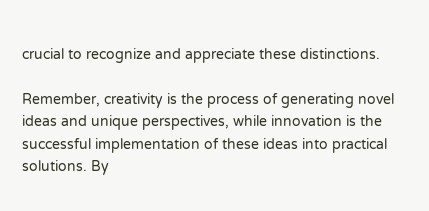crucial to recognize and appreciate these distinctions.

Remember, creativity is the process of generating novel ideas and unique perspectives, while innovation is the successful implementation of these ideas into practical solutions. By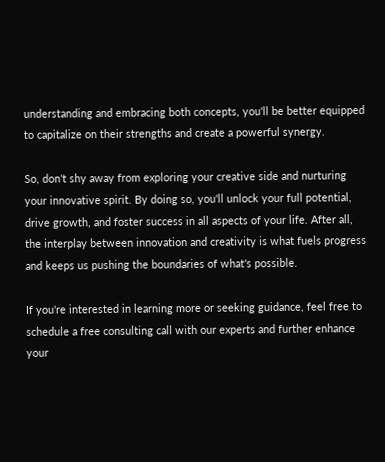understanding and embracing both concepts, you'll be better equipped to capitalize on their strengths and create a powerful synergy.

So, don't shy away from exploring your creative side and nurturing your innovative spirit. By doing so, you'll unlock your full potential, drive growth, and foster success in all aspects of your life. After all, the interplay between innovation and creativity is what fuels progress and keeps us pushing the boundaries of what's possible.

If you're interested in learning more or seeking guidance, feel free to schedule a free consulting call with our experts and further enhance your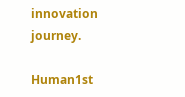innovation journey.

Human1st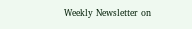Weekly Newsletter on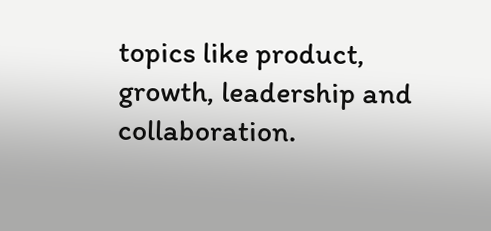topics like product, growth, leadership and collaboration.